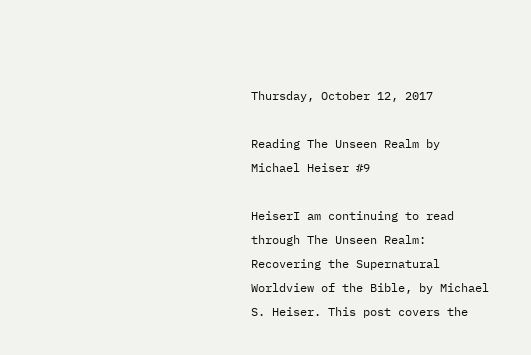Thursday, October 12, 2017

Reading The Unseen Realm by Michael Heiser #9

HeiserI am continuing to read through The Unseen Realm: Recovering the Supernatural Worldview of the Bible, by Michael S. Heiser. This post covers the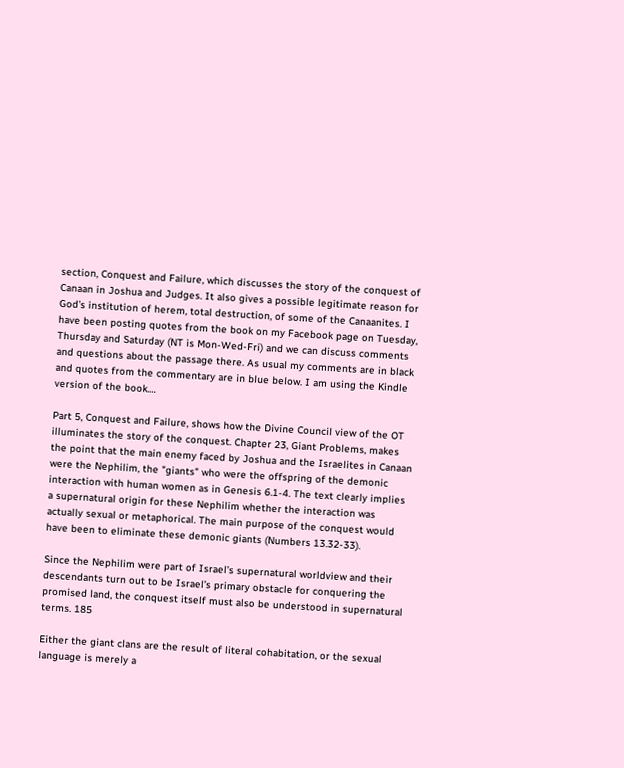section, Conquest and Failure, which discusses the story of the conquest of Canaan in Joshua and Judges. It also gives a possible legitimate reason for God’s institution of herem, total destruction, of some of the Canaanites. I have been posting quotes from the book on my Facebook page on Tuesday, Thursday and Saturday (NT is Mon-Wed-Fri) and we can discuss comments and questions about the passage there. As usual my comments are in black and quotes from the commentary are in blue below. I am using the Kindle version of the book.…

Part 5, Conquest and Failure, shows how the Divine Council view of the OT illuminates the story of the conquest. Chapter 23, Giant Problems, makes the point that the main enemy faced by Joshua and the Israelites in Canaan were the Nephilim, the "giants" who were the offspring of the demonic interaction with human women as in Genesis 6.1-4. The text clearly implies a supernatural origin for these Nephilim whether the interaction was actually sexual or metaphorical. The main purpose of the conquest would have been to eliminate these demonic giants (Numbers 13.32-33).

Since the Nephilim were part of Israel’s supernatural worldview and their descendants turn out to be Israel’s primary obstacle for conquering the promised land, the conquest itself must also be understood in supernatural terms. 185

Either the giant clans are the result of literal cohabitation, or the sexual language is merely a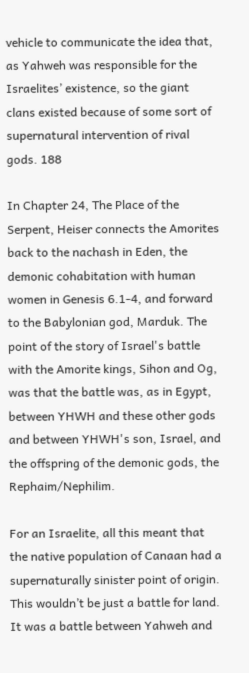vehicle to communicate the idea that, as Yahweh was responsible for the Israelites’ existence, so the giant clans existed because of some sort of supernatural intervention of rival gods. 188

In Chapter 24, The Place of the Serpent, Heiser connects the Amorites back to the nachash in Eden, the demonic cohabitation with human women in Genesis 6.1-4, and forward to the Babylonian god, Marduk. The point of the story of Israel's battle with the Amorite kings, Sihon and Og, was that the battle was, as in Egypt, between YHWH and these other gods and between YHWH's son, Israel, and the offspring of the demonic gods, the Rephaim/Nephilim.

For an Israelite, all this meant that the native population of Canaan had a supernaturally sinister point of origin. This wouldn’t be just a battle for land. It was a battle between Yahweh and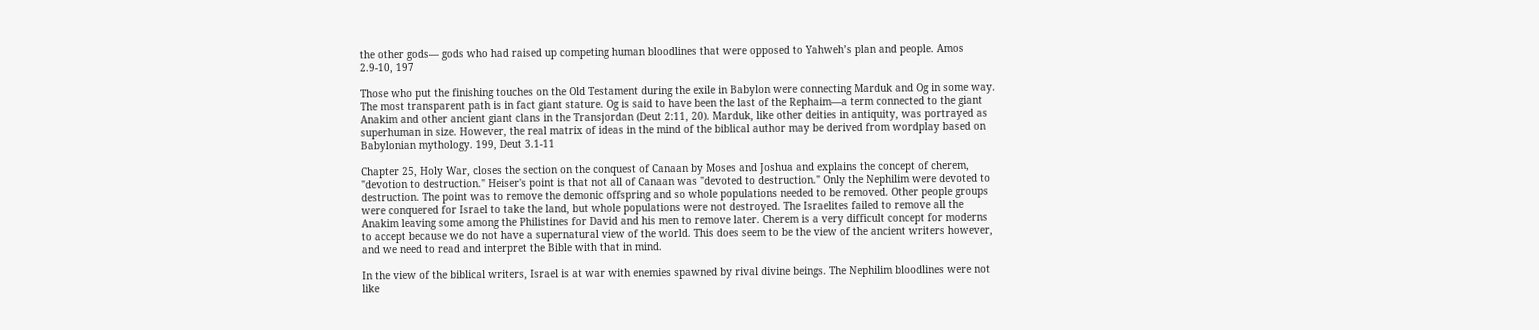the other gods— gods who had raised up competing human bloodlines that were opposed to Yahweh’s plan and people. Amos 2.9-10, 197

Those who put the finishing touches on the Old Testament during the exile in Babylon were connecting Marduk and Og in some way. The most transparent path is in fact giant stature. Og is said to have been the last of the Rephaim—a term connected to the giant Anakim and other ancient giant clans in the Transjordan (Deut 2:11, 20). Marduk, like other deities in antiquity, was portrayed as superhuman in size. However, the real matrix of ideas in the mind of the biblical author may be derived from wordplay based on Babylonian mythology. 199, Deut 3.1-11

Chapter 25, Holy War, closes the section on the conquest of Canaan by Moses and Joshua and explains the concept of cherem, "devotion to destruction." Heiser's point is that not all of Canaan was "devoted to destruction." Only the Nephilim were devoted to destruction. The point was to remove the demonic offspring and so whole populations needed to be removed. Other people groups were conquered for Israel to take the land, but whole populations were not destroyed. The Israelites failed to remove all the Anakim leaving some among the Philistines for David and his men to remove later. Cherem is a very difficult concept for moderns to accept because we do not have a supernatural view of the world. This does seem to be the view of the ancient writers however, and we need to read and interpret the Bible with that in mind.

In the view of the biblical writers, Israel is at war with enemies spawned by rival divine beings. The Nephilim bloodlines were not like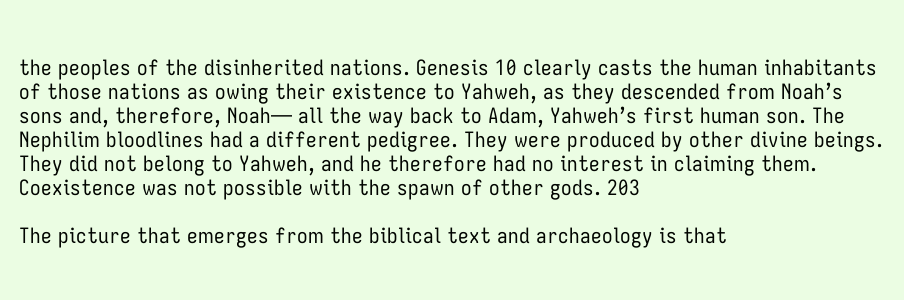the peoples of the disinherited nations. Genesis 10 clearly casts the human inhabitants of those nations as owing their existence to Yahweh, as they descended from Noah’s sons and, therefore, Noah— all the way back to Adam, Yahweh’s first human son. The Nephilim bloodlines had a different pedigree. They were produced by other divine beings. They did not belong to Yahweh, and he therefore had no interest in claiming them. Coexistence was not possible with the spawn of other gods. 203

The picture that emerges from the biblical text and archaeology is that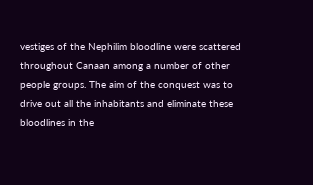vestiges of the Nephilim bloodline were scattered throughout Canaan among a number of other people groups. The aim of the conquest was to drive out all the inhabitants and eliminate these bloodlines in the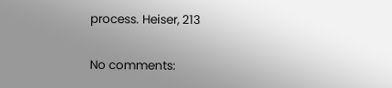process. Heiser, 213

No comments: